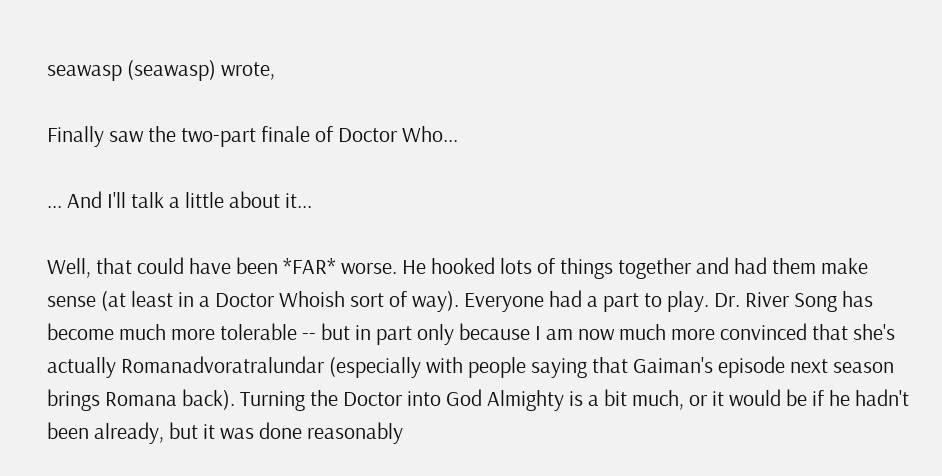seawasp (seawasp) wrote,

Finally saw the two-part finale of Doctor Who...

... And I'll talk a little about it...

Well, that could have been *FAR* worse. He hooked lots of things together and had them make sense (at least in a Doctor Whoish sort of way). Everyone had a part to play. Dr. River Song has become much more tolerable -- but in part only because I am now much more convinced that she's actually Romanadvoratralundar (especially with people saying that Gaiman's episode next season brings Romana back). Turning the Doctor into God Almighty is a bit much, or it would be if he hadn't been already, but it was done reasonably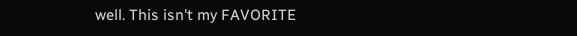well. This isn't my FAVORITE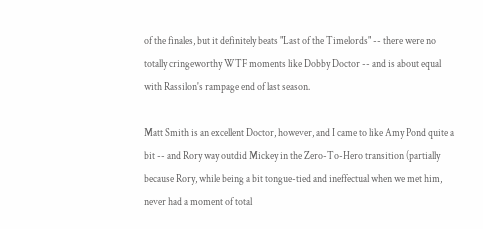of the finales, but it definitely beats "Last of the Timelords" -- there were no totally cringeworthy WTF moments like Dobby Doctor -- and is about equal with Rassilon's rampage end of last season.

Matt Smith is an excellent Doctor, however, and I came to like Amy Pond quite a bit -- and Rory way outdid Mickey in the Zero-To-Hero transition (partially because Rory, while being a bit tongue-tied and ineffectual when we met him, never had a moment of total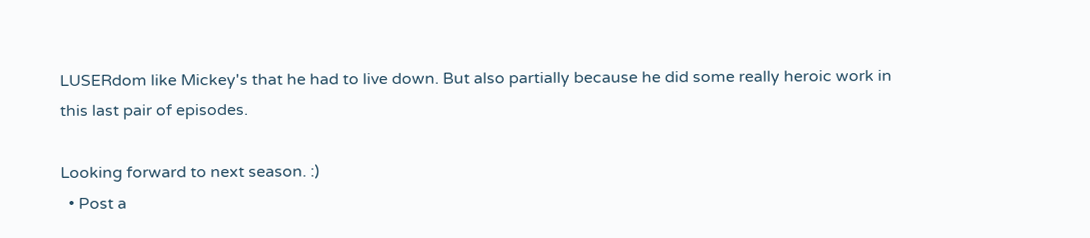LUSERdom like Mickey's that he had to live down. But also partially because he did some really heroic work in this last pair of episodes.

Looking forward to next season. :)
  • Post a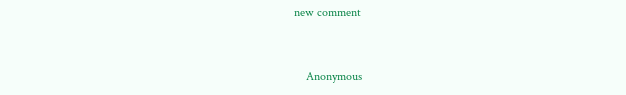new comment


    Anonymous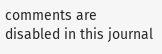comments are disabled in this journal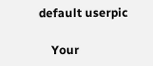default userpic

    Your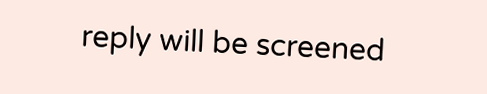reply will be screened